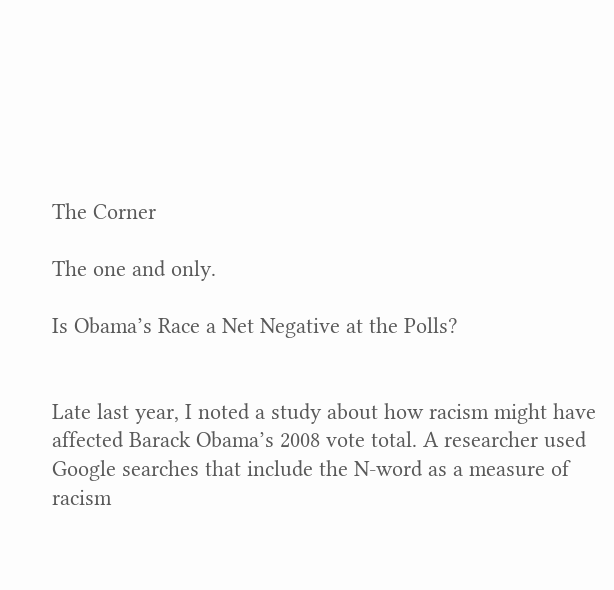The Corner

The one and only.

Is Obama’s Race a Net Negative at the Polls?


Late last year, I noted a study about how racism might have affected Barack Obama’s 2008 vote total. A researcher used Google searches that include the N-word as a measure of racism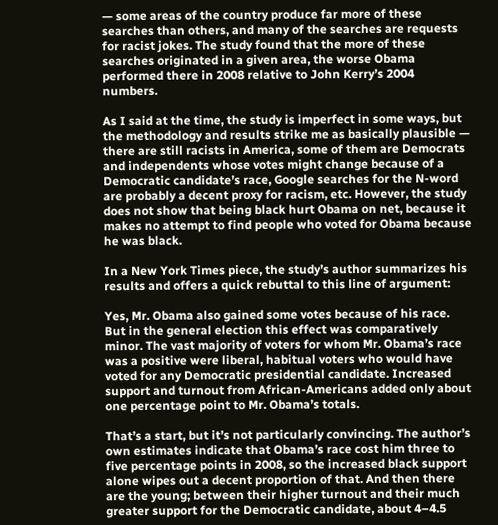— some areas of the country produce far more of these searches than others, and many of the searches are requests for racist jokes. The study found that the more of these searches originated in a given area, the worse Obama performed there in 2008 relative to John Kerry’s 2004 numbers.

As I said at the time, the study is imperfect in some ways, but the methodology and results strike me as basically plausible — there are still racists in America, some of them are Democrats and independents whose votes might change because of a Democratic candidate’s race, Google searches for the N-word are probably a decent proxy for racism, etc. However, the study does not show that being black hurt Obama on net, because it makes no attempt to find people who voted for Obama because he was black.

In a New York Times piece, the study’s author summarizes his results and offers a quick rebuttal to this line of argument:

Yes, Mr. Obama also gained some votes because of his race. But in the general election this effect was comparatively minor. The vast majority of voters for whom Mr. Obama’s race was a positive were liberal, habitual voters who would have voted for any Democratic presidential candidate. Increased support and turnout from African-Americans added only about one percentage point to Mr. Obama’s totals.

That’s a start, but it’s not particularly convincing. The author’s own estimates indicate that Obama’s race cost him three to five percentage points in 2008, so the increased black support alone wipes out a decent proportion of that. And then there are the young; between their higher turnout and their much greater support for the Democratic candidate, about 4–4.5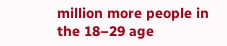million more people in the 18–29 age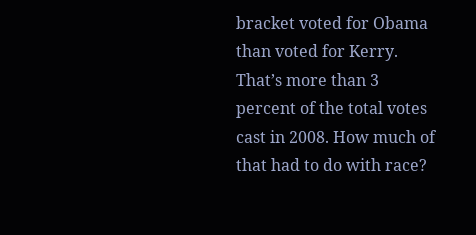bracket voted for Obama than voted for Kerry. That’s more than 3 percent of the total votes cast in 2008. How much of that had to do with race?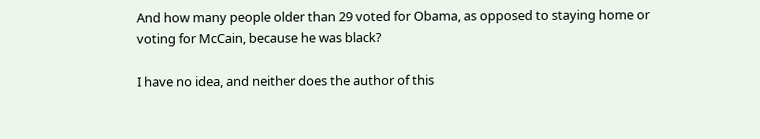And how many people older than 29 voted for Obama, as opposed to staying home or voting for McCain, because he was black?

I have no idea, and neither does the author of this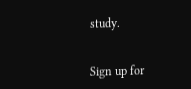study.


Sign up for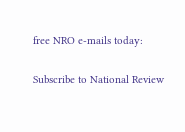free NRO e-mails today:

Subscribe to National Review